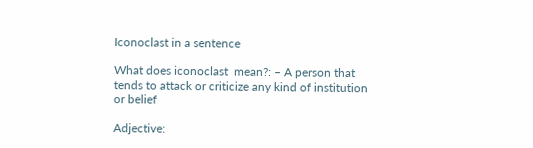Iconoclast in a sentence

What does iconoclast  mean?: – A person that tends to attack or criticize any kind of institution or belief

Adjective: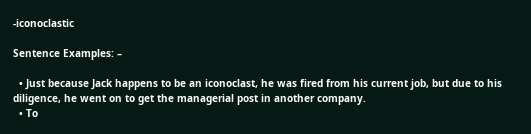-iconoclastic

Sentence Examples: –

  • Just because Jack happens to be an iconoclast, he was fired from his current job, but due to his diligence, he went on to get the managerial post in another company.
  • To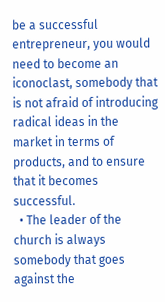be a successful entrepreneur, you would need to become an iconoclast, somebody that is not afraid of introducing radical ideas in the market in terms of products, and to ensure that it becomes successful.
  • The leader of the church is always somebody that goes against the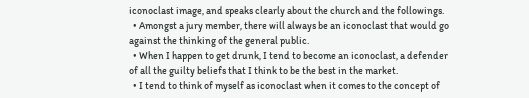iconoclast image, and speaks clearly about the church and the followings.
  • Amongst a jury member, there will always be an iconoclast that would go against the thinking of the general public.
  • When I happen to get drunk, I tend to become an iconoclast, a defender of all the guilty beliefs that I think to be the best in the market.
  • I tend to think of myself as iconoclast when it comes to the concept of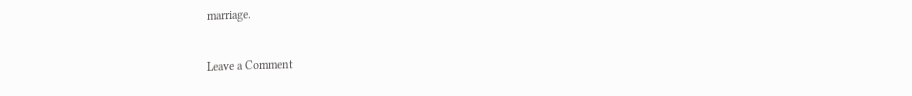marriage.

Leave a Comment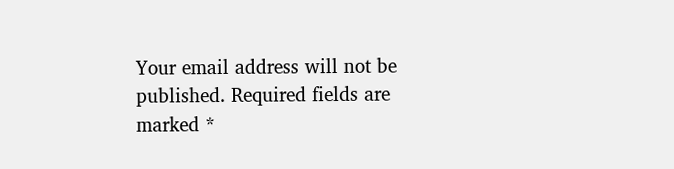Your email address will not be published. Required fields are marked *